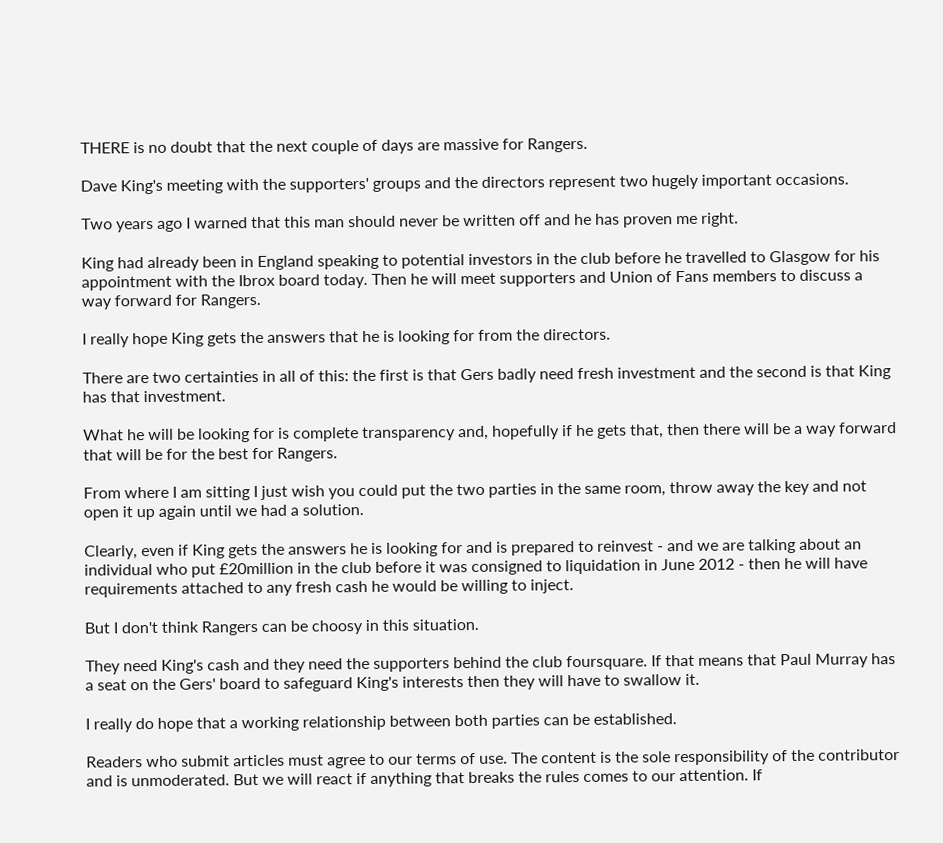THERE is no doubt that the next couple of days are massive for Rangers.

Dave King's meeting with the supporters' groups and the directors represent two hugely important occasions.

Two years ago I warned that this man should never be written off and he has proven me right.

King had already been in England speaking to potential investors in the club before he travelled to Glasgow for his appointment with the Ibrox board today. Then he will meet supporters and Union of Fans members to discuss a way forward for Rangers.

I really hope King gets the answers that he is looking for from the directors.

There are two certainties in all of this: the first is that Gers badly need fresh investment and the second is that King has that investment.

What he will be looking for is complete transparency and, hopefully if he gets that, then there will be a way forward that will be for the best for Rangers.

From where I am sitting I just wish you could put the two parties in the same room, throw away the key and not open it up again until we had a solution.

Clearly, even if King gets the answers he is looking for and is prepared to reinvest - and we are talking about an individual who put £20million in the club before it was consigned to liquidation in June 2012 - then he will have requirements attached to any fresh cash he would be willing to inject.

But I don't think Rangers can be choosy in this situation.

They need King's cash and they need the supporters behind the club foursquare. If that means that Paul Murray has a seat on the Gers' board to safeguard King's interests then they will have to swallow it.

I really do hope that a working relationship between both parties can be established.

Readers who submit articles must agree to our terms of use. The content is the sole responsibility of the contributor and is unmoderated. But we will react if anything that breaks the rules comes to our attention. If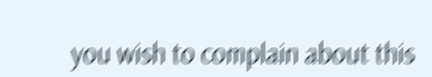you wish to complain about this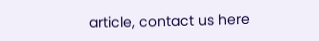article, contact us here